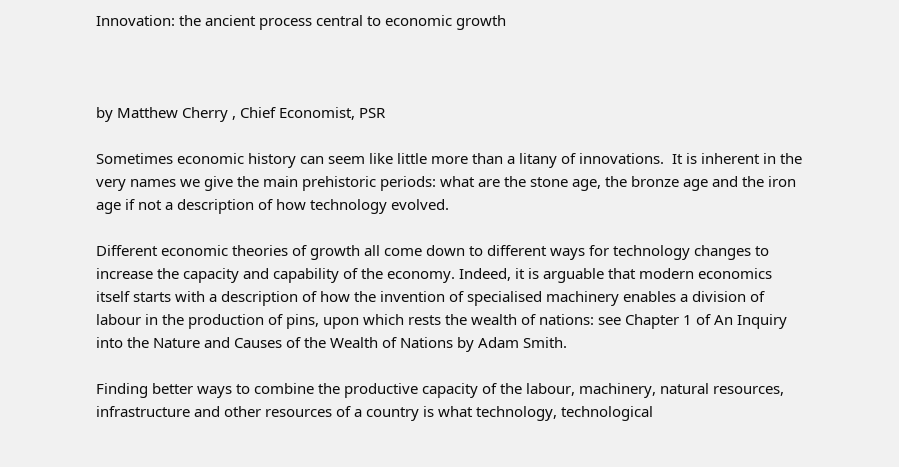Innovation: the ancient process central to economic growth



by Matthew Cherry , Chief Economist, PSR

Sometimes economic history can seem like little more than a litany of innovations.  It is inherent in the very names we give the main prehistoric periods: what are the stone age, the bronze age and the iron age if not a description of how technology evolved.

Different economic theories of growth all come down to different ways for technology changes to increase the capacity and capability of the economy. Indeed, it is arguable that modern economics itself starts with a description of how the invention of specialised machinery enables a division of labour in the production of pins, upon which rests the wealth of nations: see Chapter 1 of An Inquiry into the Nature and Causes of the Wealth of Nations by Adam Smith.

Finding better ways to combine the productive capacity of the labour, machinery, natural resources, infrastructure and other resources of a country is what technology, technological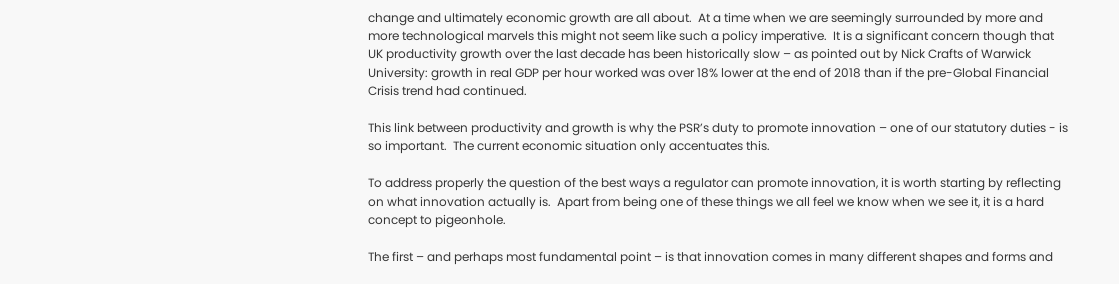change and ultimately economic growth are all about.  At a time when we are seemingly surrounded by more and more technological marvels this might not seem like such a policy imperative.  It is a significant concern though that UK productivity growth over the last decade has been historically slow – as pointed out by Nick Crafts of Warwick University: growth in real GDP per hour worked was over 18% lower at the end of 2018 than if the pre-Global Financial Crisis trend had continued.

This link between productivity and growth is why the PSR’s duty to promote innovation – one of our statutory duties - is so important.  The current economic situation only accentuates this.

To address properly the question of the best ways a regulator can promote innovation, it is worth starting by reflecting on what innovation actually is.  Apart from being one of these things we all feel we know when we see it, it is a hard concept to pigeonhole.

The first – and perhaps most fundamental point – is that innovation comes in many different shapes and forms and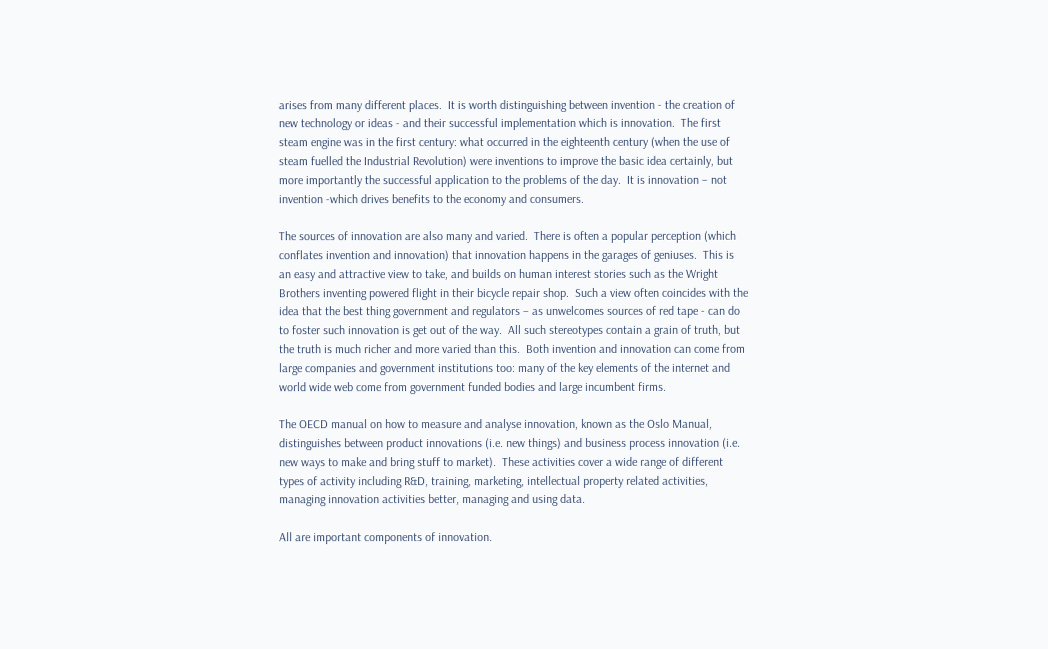arises from many different places.  It is worth distinguishing between invention - the creation of new technology or ideas - and their successful implementation which is innovation.  The first steam engine was in the first century: what occurred in the eighteenth century (when the use of steam fuelled the Industrial Revolution) were inventions to improve the basic idea certainly, but more importantly the successful application to the problems of the day.  It is innovation – not invention -which drives benefits to the economy and consumers.

The sources of innovation are also many and varied.  There is often a popular perception (which conflates invention and innovation) that innovation happens in the garages of geniuses.  This is an easy and attractive view to take, and builds on human interest stories such as the Wright Brothers inventing powered flight in their bicycle repair shop.  Such a view often coincides with the idea that the best thing government and regulators – as unwelcomes sources of red tape - can do to foster such innovation is get out of the way.  All such stereotypes contain a grain of truth, but the truth is much richer and more varied than this.  Both invention and innovation can come from large companies and government institutions too: many of the key elements of the internet and world wide web come from government funded bodies and large incumbent firms.

The OECD manual on how to measure and analyse innovation, known as the Oslo Manual, distinguishes between product innovations (i.e. new things) and business process innovation (i.e. new ways to make and bring stuff to market).  These activities cover a wide range of different types of activity including R&D, training, marketing, intellectual property related activities, managing innovation activities better, managing and using data.

All are important components of innovation.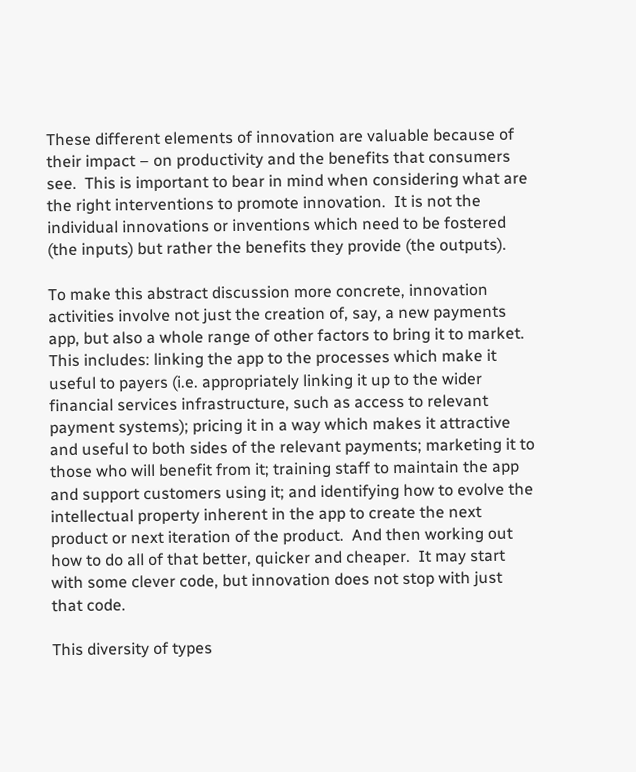These different elements of innovation are valuable because of their impact – on productivity and the benefits that consumers see.  This is important to bear in mind when considering what are the right interventions to promote innovation.  It is not the individual innovations or inventions which need to be fostered (the inputs) but rather the benefits they provide (the outputs).

To make this abstract discussion more concrete, innovation activities involve not just the creation of, say, a new payments app, but also a whole range of other factors to bring it to market.  This includes: linking the app to the processes which make it useful to payers (i.e. appropriately linking it up to the wider financial services infrastructure, such as access to relevant payment systems); pricing it in a way which makes it attractive and useful to both sides of the relevant payments; marketing it to those who will benefit from it; training staff to maintain the app and support customers using it; and identifying how to evolve the intellectual property inherent in the app to create the next product or next iteration of the product.  And then working out how to do all of that better, quicker and cheaper.  It may start with some clever code, but innovation does not stop with just that code.

This diversity of types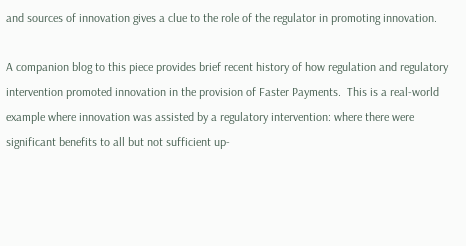and sources of innovation gives a clue to the role of the regulator in promoting innovation.

A companion blog to this piece provides brief recent history of how regulation and regulatory intervention promoted innovation in the provision of Faster Payments.  This is a real-world example where innovation was assisted by a regulatory intervention: where there were significant benefits to all but not sufficient up-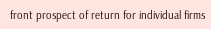front prospect of return for individual firms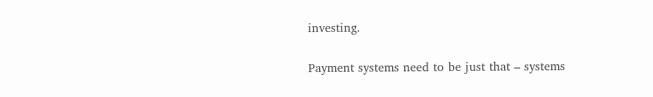investing.

Payment systems need to be just that – systems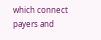which connect payers and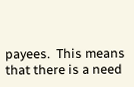payees.  This means that there is a need